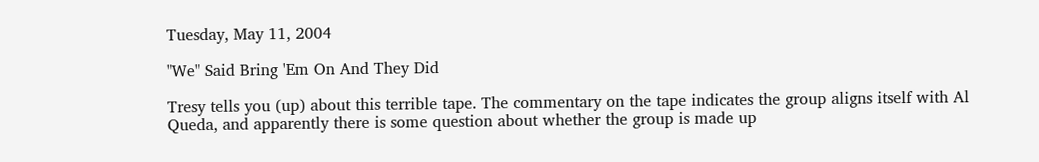Tuesday, May 11, 2004

"We" Said Bring 'Em On And They Did

Tresy tells you (up) about this terrible tape. The commentary on the tape indicates the group aligns itself with Al Queda, and apparently there is some question about whether the group is made up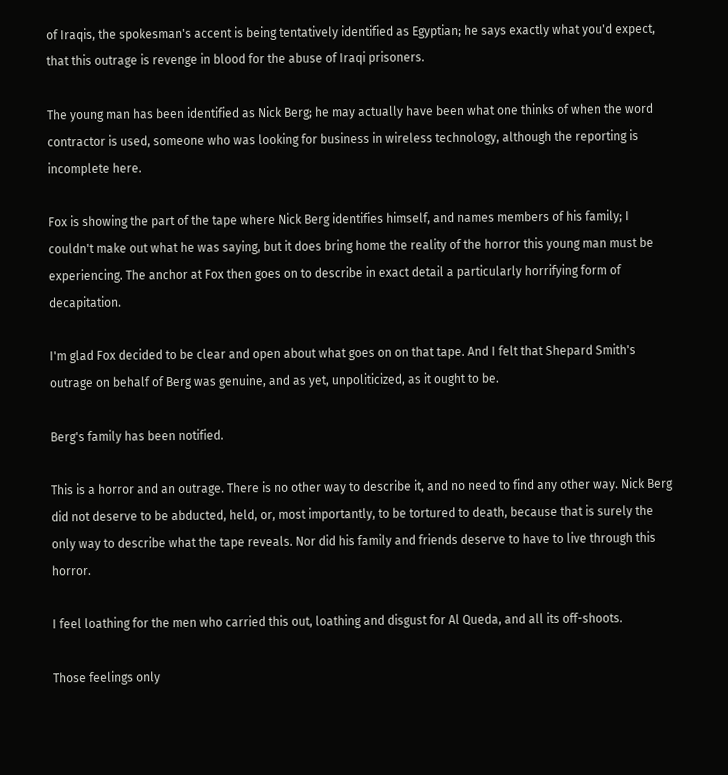of Iraqis, the spokesman's accent is being tentatively identified as Egyptian; he says exactly what you'd expect, that this outrage is revenge in blood for the abuse of Iraqi prisoners.

The young man has been identified as Nick Berg; he may actually have been what one thinks of when the word contractor is used, someone who was looking for business in wireless technology, although the reporting is incomplete here.

Fox is showing the part of the tape where Nick Berg identifies himself, and names members of his family; I couldn't make out what he was saying, but it does bring home the reality of the horror this young man must be experiencing. The anchor at Fox then goes on to describe in exact detail a particularly horrifying form of decapitation.

I'm glad Fox decided to be clear and open about what goes on on that tape. And I felt that Shepard Smith's outrage on behalf of Berg was genuine, and as yet, unpoliticized, as it ought to be.

Berg's family has been notified.

This is a horror and an outrage. There is no other way to describe it, and no need to find any other way. Nick Berg did not deserve to be abducted, held, or, most importantly, to be tortured to death, because that is surely the only way to describe what the tape reveals. Nor did his family and friends deserve to have to live through this horror.

I feel loathing for the men who carried this out, loathing and disgust for Al Queda, and all its off-shoots.

Those feelings only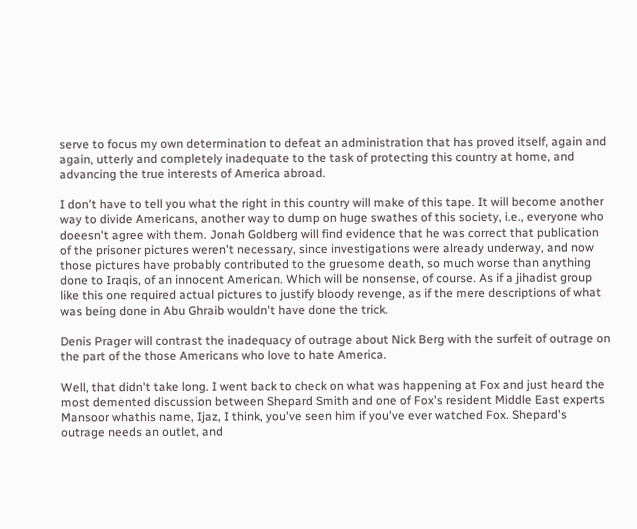serve to focus my own determination to defeat an administration that has proved itself, again and again, utterly and completely inadequate to the task of protecting this country at home, and advancing the true interests of America abroad.

I don't have to tell you what the right in this country will make of this tape. It will become another way to divide Americans, another way to dump on huge swathes of this society, i.e., everyone who doeesn't agree with them. Jonah Goldberg will find evidence that he was correct that publication of the prisoner pictures weren't necessary, since investigations were already underway, and now those pictures have probably contributed to the gruesome death, so much worse than anything done to Iraqis, of an innocent American. Which will be nonsense, of course. As if a jihadist group like this one required actual pictures to justify bloody revenge, as if the mere descriptions of what was being done in Abu Ghraib wouldn't have done the trick.

Denis Prager will contrast the inadequacy of outrage about Nick Berg with the surfeit of outrage on the part of the those Americans who love to hate America.

Well, that didn't take long. I went back to check on what was happening at Fox and just heard the most demented discussion between Shepard Smith and one of Fox's resident Middle East experts Mansoor whathis name, Ijaz, I think, you've seen him if you've ever watched Fox. Shepard's outrage needs an outlet, and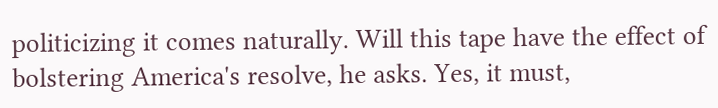politicizing it comes naturally. Will this tape have the effect of bolstering America's resolve, he asks. Yes, it must,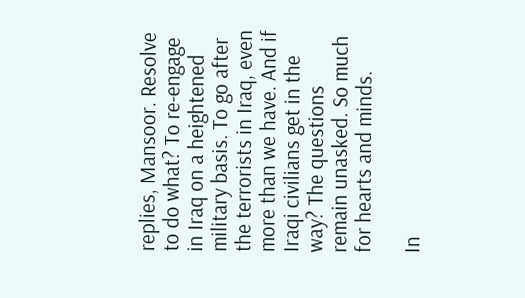replies, Mansoor. Resolve to do what? To re-engage in Iraq on a heightened military basis. To go after the terrorists in Iraq, even more than we have. And if Iraqi civilians get in the way? The questions remain unasked. So much for hearts and minds.

In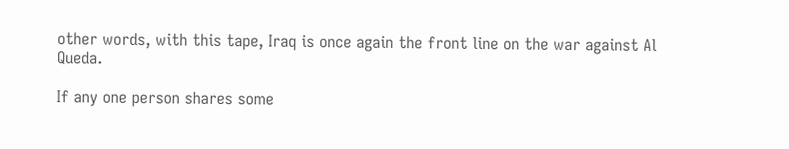other words, with this tape, Iraq is once again the front line on the war against Al Queda.

If any one person shares some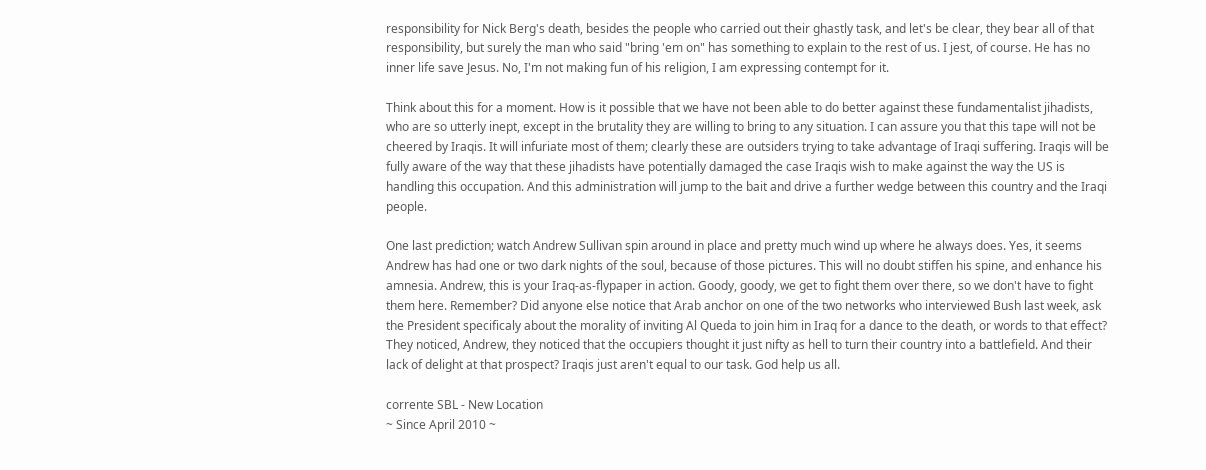responsibility for Nick Berg's death, besides the people who carried out their ghastly task, and let's be clear, they bear all of that responsibility, but surely the man who said "bring 'em on" has something to explain to the rest of us. I jest, of course. He has no inner life save Jesus. No, I'm not making fun of his religion, I am expressing contempt for it.

Think about this for a moment. How is it possible that we have not been able to do better against these fundamentalist jihadists, who are so utterly inept, except in the brutality they are willing to bring to any situation. I can assure you that this tape will not be cheered by Iraqis. It will infuriate most of them; clearly these are outsiders trying to take advantage of Iraqi suffering. Iraqis will be fully aware of the way that these jihadists have potentially damaged the case Iraqis wish to make against the way the US is handling this occupation. And this administration will jump to the bait and drive a further wedge between this country and the Iraqi people.

One last prediction; watch Andrew Sullivan spin around in place and pretty much wind up where he always does. Yes, it seems Andrew has had one or two dark nights of the soul, because of those pictures. This will no doubt stiffen his spine, and enhance his amnesia. Andrew, this is your Iraq-as-flypaper in action. Goody, goody, we get to fight them over there, so we don't have to fight them here. Remember? Did anyone else notice that Arab anchor on one of the two networks who interviewed Bush last week, ask the President specificaly about the morality of inviting Al Queda to join him in Iraq for a dance to the death, or words to that effect? They noticed, Andrew, they noticed that the occupiers thought it just nifty as hell to turn their country into a battlefield. And their lack of delight at that prospect? Iraqis just aren't equal to our task. God help us all.

corrente SBL - New Location
~ Since April 2010 ~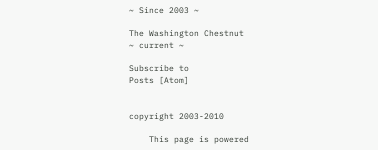~ Since 2003 ~

The Washington Chestnut
~ current ~

Subscribe to
Posts [Atom]


copyright 2003-2010

    This page is powered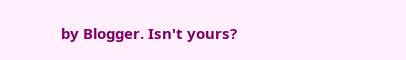by Blogger. Isn't yours?